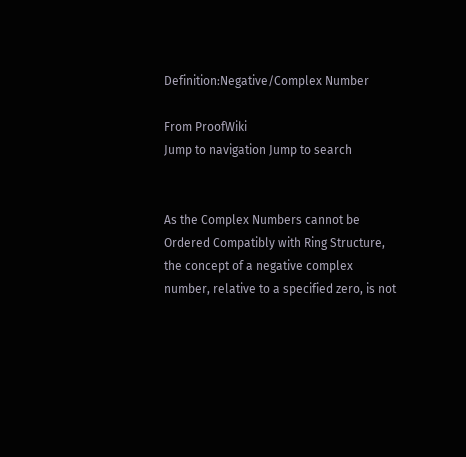Definition:Negative/Complex Number

From ProofWiki
Jump to navigation Jump to search


As the Complex Numbers cannot be Ordered Compatibly with Ring Structure, the concept of a negative complex number, relative to a specified zero, is not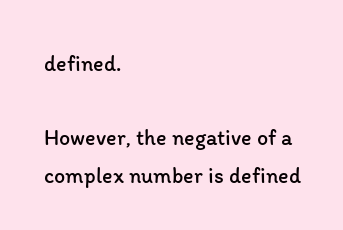defined.

However, the negative of a complex number is defined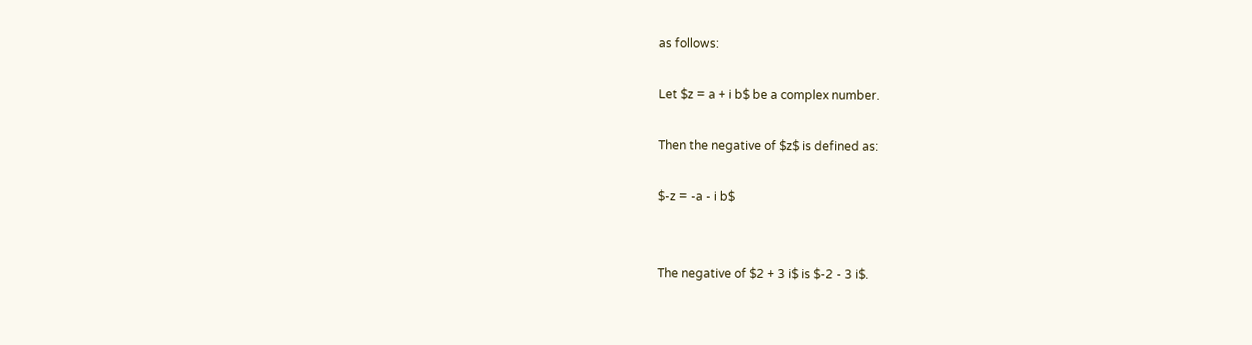as follows:

Let $z = a + i b$ be a complex number.

Then the negative of $z$ is defined as:

$-z = -a - i b$


The negative of $2 + 3 i$ is $-2 - 3 i$.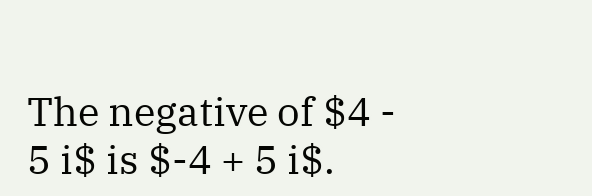The negative of $4 - 5 i$ is $-4 + 5 i$.